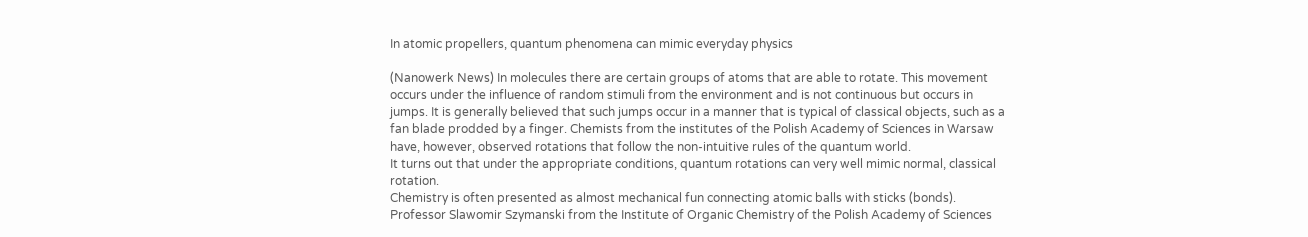In atomic propellers, quantum phenomena can mimic everyday physics

(Nanowerk News) In molecules there are certain groups of atoms that are able to rotate. This movement occurs under the influence of random stimuli from the environment and is not continuous but occurs in jumps. It is generally believed that such jumps occur in a manner that is typical of classical objects, such as a fan blade prodded by a finger. Chemists from the institutes of the Polish Academy of Sciences in Warsaw have, however, observed rotations that follow the non-intuitive rules of the quantum world.
It turns out that under the appropriate conditions, quantum rotations can very well mimic normal, classical rotation.
Chemistry is often presented as almost mechanical fun connecting atomic balls with sticks (bonds). Professor Slawomir Szymanski from the Institute of Organic Chemistry of the Polish Academy of Sciences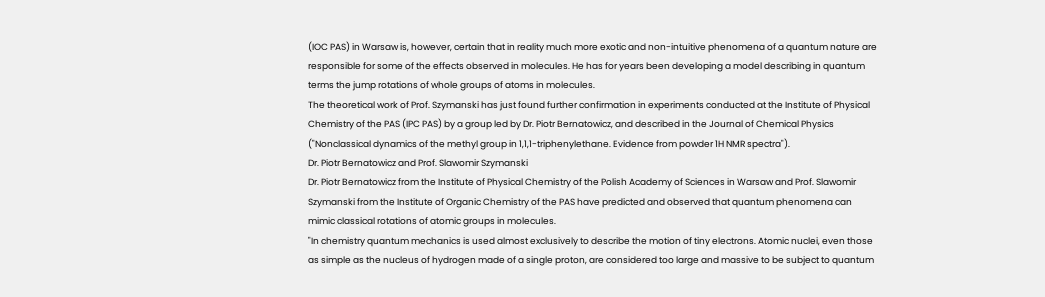(IOC PAS) in Warsaw is, however, certain that in reality much more exotic and non-intuitive phenomena of a quantum nature are responsible for some of the effects observed in molecules. He has for years been developing a model describing in quantum terms the jump rotations of whole groups of atoms in molecules.
The theoretical work of Prof. Szymanski has just found further confirmation in experiments conducted at the Institute of Physical Chemistry of the PAS (IPC PAS) by a group led by Dr. Piotr Bernatowicz, and described in the Journal of Chemical Physics ("Nonclassical dynamics of the methyl group in 1,1,1-triphenylethane. Evidence from powder 1H NMR spectra").
Dr. Piotr Bernatowicz and Prof. Slawomir Szymanski
Dr. Piotr Bernatowicz from the Institute of Physical Chemistry of the Polish Academy of Sciences in Warsaw and Prof. Slawomir Szymanski from the Institute of Organic Chemistry of the PAS have predicted and observed that quantum phenomena can mimic classical rotations of atomic groups in molecules.
"In chemistry quantum mechanics is used almost exclusively to describe the motion of tiny electrons. Atomic nuclei, even those as simple as the nucleus of hydrogen made of a single proton, are considered too large and massive to be subject to quantum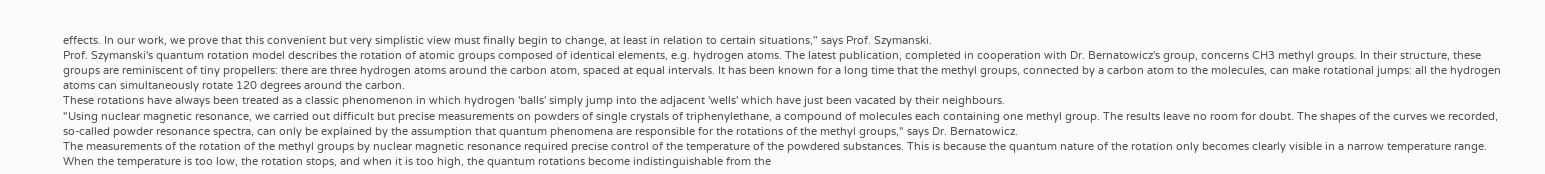effects. In our work, we prove that this convenient but very simplistic view must finally begin to change, at least in relation to certain situations," says Prof. Szymanski.
Prof. Szymanski's quantum rotation model describes the rotation of atomic groups composed of identical elements, e.g. hydrogen atoms. The latest publication, completed in cooperation with Dr. Bernatowicz's group, concerns CH3 methyl groups. In their structure, these groups are reminiscent of tiny propellers: there are three hydrogen atoms around the carbon atom, spaced at equal intervals. It has been known for a long time that the methyl groups, connected by a carbon atom to the molecules, can make rotational jumps: all the hydrogen atoms can simultaneously rotate 120 degrees around the carbon.
These rotations have always been treated as a classic phenomenon in which hydrogen 'balls' simply jump into the adjacent 'wells' which have just been vacated by their neighbours.
"Using nuclear magnetic resonance, we carried out difficult but precise measurements on powders of single crystals of triphenylethane, a compound of molecules each containing one methyl group. The results leave no room for doubt. The shapes of the curves we recorded, so-called powder resonance spectra, can only be explained by the assumption that quantum phenomena are responsible for the rotations of the methyl groups," says Dr. Bernatowicz.
The measurements of the rotation of the methyl groups by nuclear magnetic resonance required precise control of the temperature of the powdered substances. This is because the quantum nature of the rotation only becomes clearly visible in a narrow temperature range. When the temperature is too low, the rotation stops, and when it is too high, the quantum rotations become indistinguishable from the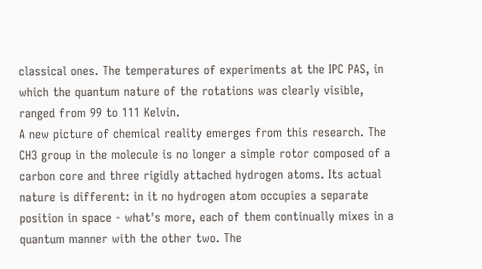classical ones. The temperatures of experiments at the IPC PAS, in which the quantum nature of the rotations was clearly visible, ranged from 99 to 111 Kelvin.
A new picture of chemical reality emerges from this research. The CH3 group in the molecule is no longer a simple rotor composed of a carbon core and three rigidly attached hydrogen atoms. Its actual nature is different: in it no hydrogen atom occupies a separate position in space - what's more, each of them continually mixes in a quantum manner with the other two. The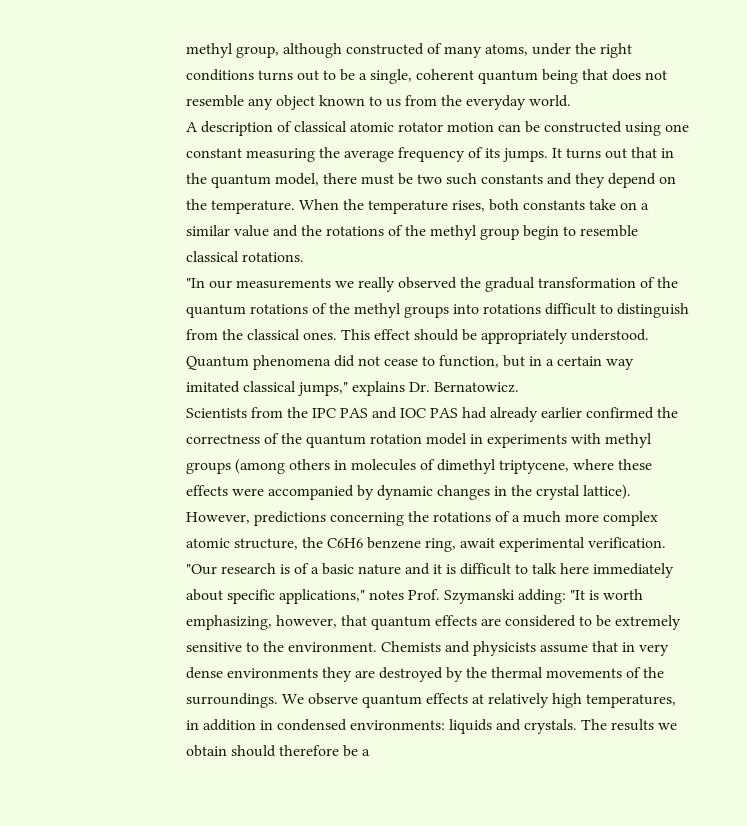methyl group, although constructed of many atoms, under the right conditions turns out to be a single, coherent quantum being that does not resemble any object known to us from the everyday world.
A description of classical atomic rotator motion can be constructed using one constant measuring the average frequency of its jumps. It turns out that in the quantum model, there must be two such constants and they depend on the temperature. When the temperature rises, both constants take on a similar value and the rotations of the methyl group begin to resemble classical rotations.
"In our measurements we really observed the gradual transformation of the quantum rotations of the methyl groups into rotations difficult to distinguish from the classical ones. This effect should be appropriately understood. Quantum phenomena did not cease to function, but in a certain way imitated classical jumps," explains Dr. Bernatowicz.
Scientists from the IPC PAS and IOC PAS had already earlier confirmed the correctness of the quantum rotation model in experiments with methyl groups (among others in molecules of dimethyl triptycene, where these effects were accompanied by dynamic changes in the crystal lattice). However, predictions concerning the rotations of a much more complex atomic structure, the C6H6 benzene ring, await experimental verification.
"Our research is of a basic nature and it is difficult to talk here immediately about specific applications," notes Prof. Szymanski adding: "It is worth emphasizing, however, that quantum effects are considered to be extremely sensitive to the environment. Chemists and physicists assume that in very dense environments they are destroyed by the thermal movements of the surroundings. We observe quantum effects at relatively high temperatures, in addition in condensed environments: liquids and crystals. The results we obtain should therefore be a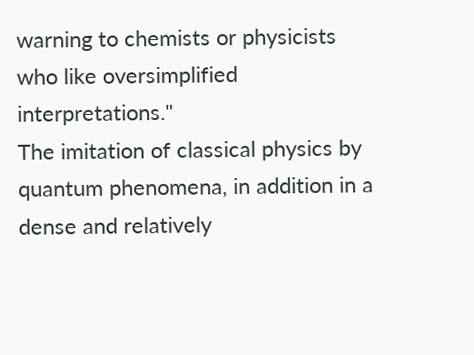warning to chemists or physicists who like oversimplified interpretations."
The imitation of classical physics by quantum phenomena, in addition in a dense and relatively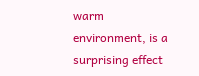warm environment, is a surprising effect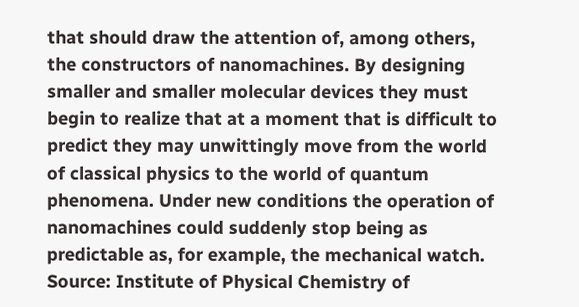that should draw the attention of, among others, the constructors of nanomachines. By designing smaller and smaller molecular devices they must begin to realize that at a moment that is difficult to predict they may unwittingly move from the world of classical physics to the world of quantum phenomena. Under new conditions the operation of nanomachines could suddenly stop being as predictable as, for example, the mechanical watch.
Source: Institute of Physical Chemistry of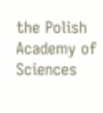the Polish Academy of Sciences